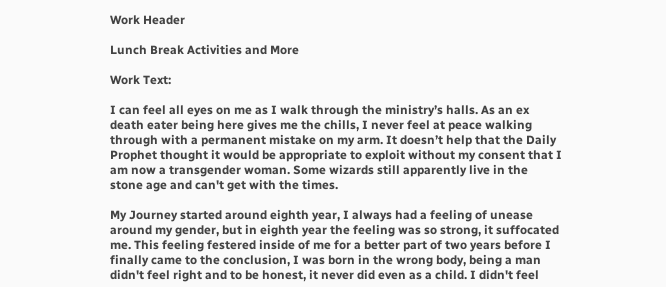Work Header

Lunch Break Activities and More

Work Text:

I can feel all eyes on me as I walk through the ministry’s halls. As an ex death eater being here gives me the chills, I never feel at peace walking through with a permanent mistake on my arm. It doesn’t help that the Daily Prophet thought it would be appropriate to exploit without my consent that I am now a transgender woman. Some wizards still apparently live in the stone age and can't get with the times.

My Journey started around eighth year, I always had a feeling of unease around my gender, but in eighth year the feeling was so strong, it suffocated me. This feeling festered inside of me for a better part of two years before I finally came to the conclusion, I was born in the wrong body, being a man didn't feel right and to be honest, it never did even as a child. I didn't feel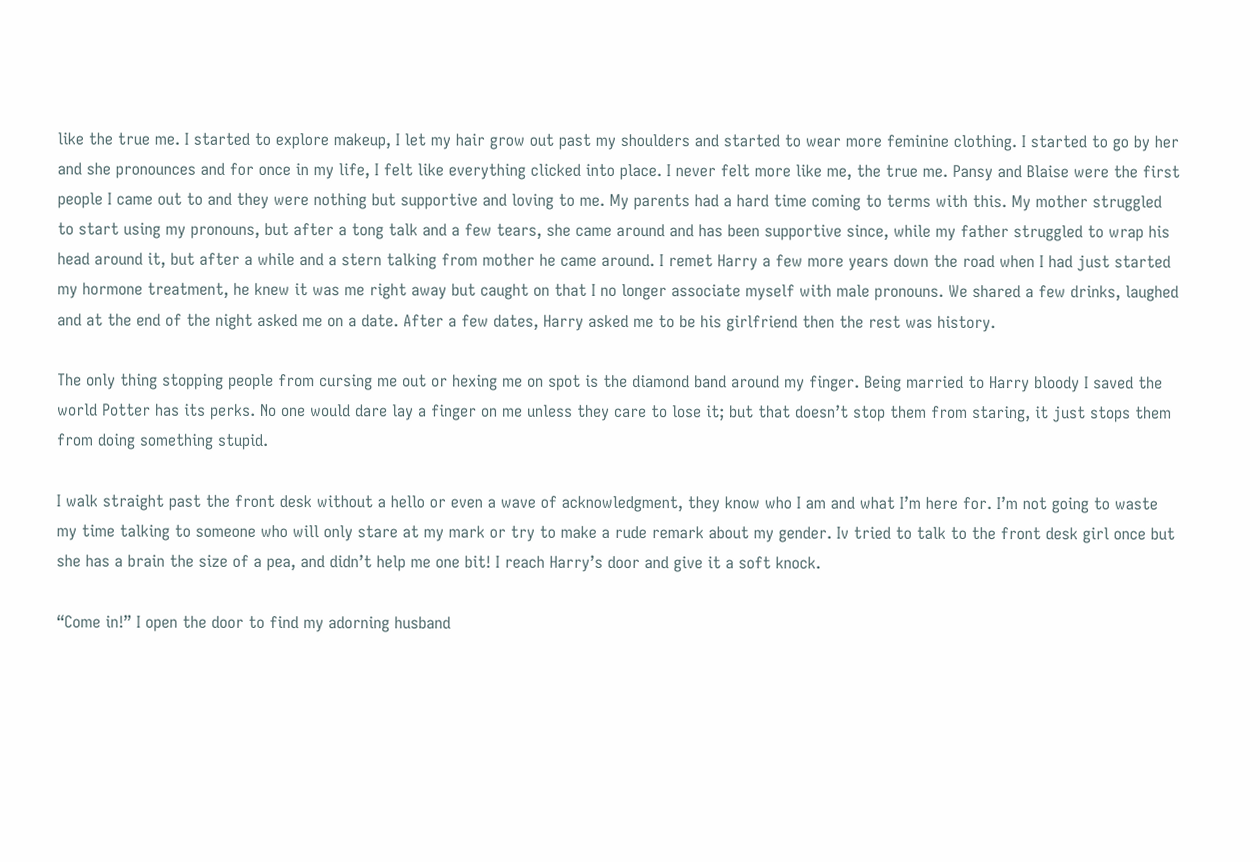like the true me. I started to explore makeup, I let my hair grow out past my shoulders and started to wear more feminine clothing. I started to go by her and she pronounces and for once in my life, I felt like everything clicked into place. I never felt more like me, the true me. Pansy and Blaise were the first people I came out to and they were nothing but supportive and loving to me. My parents had a hard time coming to terms with this. My mother struggled to start using my pronouns, but after a tong talk and a few tears, she came around and has been supportive since, while my father struggled to wrap his head around it, but after a while and a stern talking from mother he came around. I remet Harry a few more years down the road when I had just started my hormone treatment, he knew it was me right away but caught on that I no longer associate myself with male pronouns. We shared a few drinks, laughed and at the end of the night asked me on a date. After a few dates, Harry asked me to be his girlfriend then the rest was history.

The only thing stopping people from cursing me out or hexing me on spot is the diamond band around my finger. Being married to Harry bloody I saved the world Potter has its perks. No one would dare lay a finger on me unless they care to lose it; but that doesn’t stop them from staring, it just stops them from doing something stupid.

I walk straight past the front desk without a hello or even a wave of acknowledgment, they know who I am and what I’m here for. I’m not going to waste my time talking to someone who will only stare at my mark or try to make a rude remark about my gender. Iv tried to talk to the front desk girl once but she has a brain the size of a pea, and didn’t help me one bit! I reach Harry’s door and give it a soft knock.

“Come in!” I open the door to find my adorning husband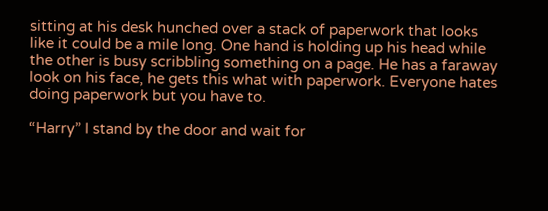sitting at his desk hunched over a stack of paperwork that looks like it could be a mile long. One hand is holding up his head while the other is busy scribbling something on a page. He has a faraway look on his face, he gets this what with paperwork. Everyone hates doing paperwork but you have to.

“Harry” I stand by the door and wait for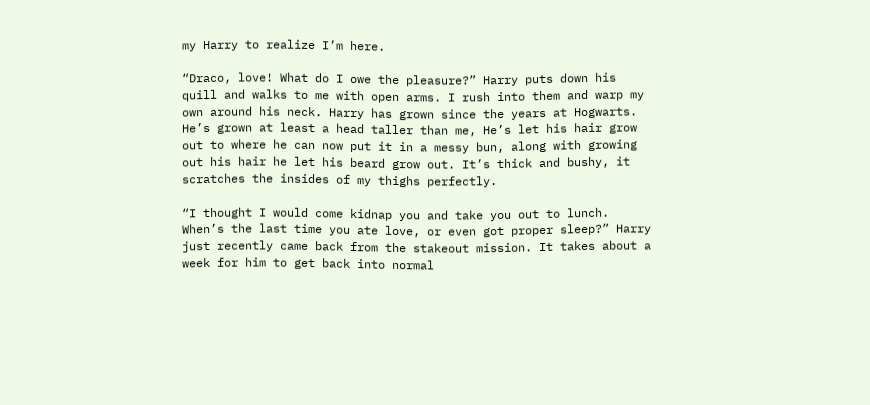my Harry to realize I’m here.

“Draco, love! What do I owe the pleasure?” Harry puts down his quill and walks to me with open arms. I rush into them and warp my own around his neck. Harry has grown since the years at Hogwarts. He’s grown at least a head taller than me, He’s let his hair grow out to where he can now put it in a messy bun, along with growing out his hair he let his beard grow out. It’s thick and bushy, it scratches the insides of my thighs perfectly.

“I thought I would come kidnap you and take you out to lunch. When’s the last time you ate love, or even got proper sleep?” Harry just recently came back from the stakeout mission. It takes about a week for him to get back into normal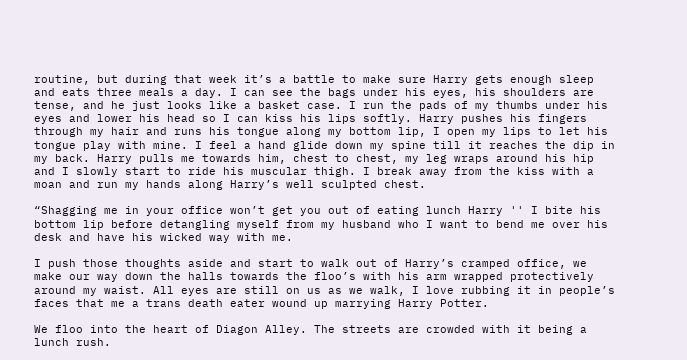routine, but during that week it’s a battle to make sure Harry gets enough sleep and eats three meals a day. I can see the bags under his eyes, his shoulders are tense, and he just looks like a basket case. I run the pads of my thumbs under his eyes and lower his head so I can kiss his lips softly. Harry pushes his fingers through my hair and runs his tongue along my bottom lip, I open my lips to let his tongue play with mine. I feel a hand glide down my spine till it reaches the dip in my back. Harry pulls me towards him, chest to chest, my leg wraps around his hip and I slowly start to ride his muscular thigh. I break away from the kiss with a moan and run my hands along Harry’s well sculpted chest.

“Shagging me in your office won’t get you out of eating lunch Harry '' I bite his bottom lip before detangling myself from my husband who I want to bend me over his desk and have his wicked way with me.

I push those thoughts aside and start to walk out of Harry’s cramped office, we make our way down the halls towards the floo’s with his arm wrapped protectively around my waist. All eyes are still on us as we walk, I love rubbing it in people’s faces that me a trans death eater wound up marrying Harry Potter.

We floo into the heart of Diagon Alley. The streets are crowded with it being a lunch rush.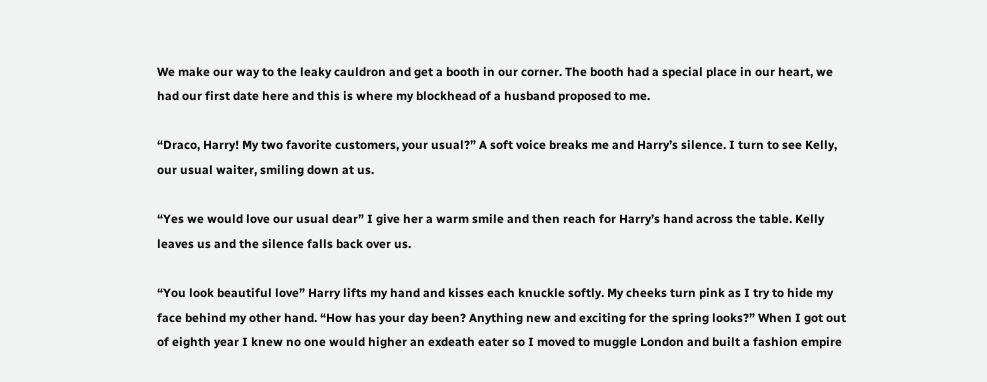We make our way to the leaky cauldron and get a booth in our corner. The booth had a special place in our heart, we had our first date here and this is where my blockhead of a husband proposed to me.

“Draco, Harry! My two favorite customers, your usual?” A soft voice breaks me and Harry’s silence. I turn to see Kelly, our usual waiter, smiling down at us.

“Yes we would love our usual dear” I give her a warm smile and then reach for Harry’s hand across the table. Kelly leaves us and the silence falls back over us.

“You look beautiful love” Harry lifts my hand and kisses each knuckle softly. My cheeks turn pink as I try to hide my face behind my other hand. “How has your day been? Anything new and exciting for the spring looks?” When I got out of eighth year I knew no one would higher an exdeath eater so I moved to muggle London and built a fashion empire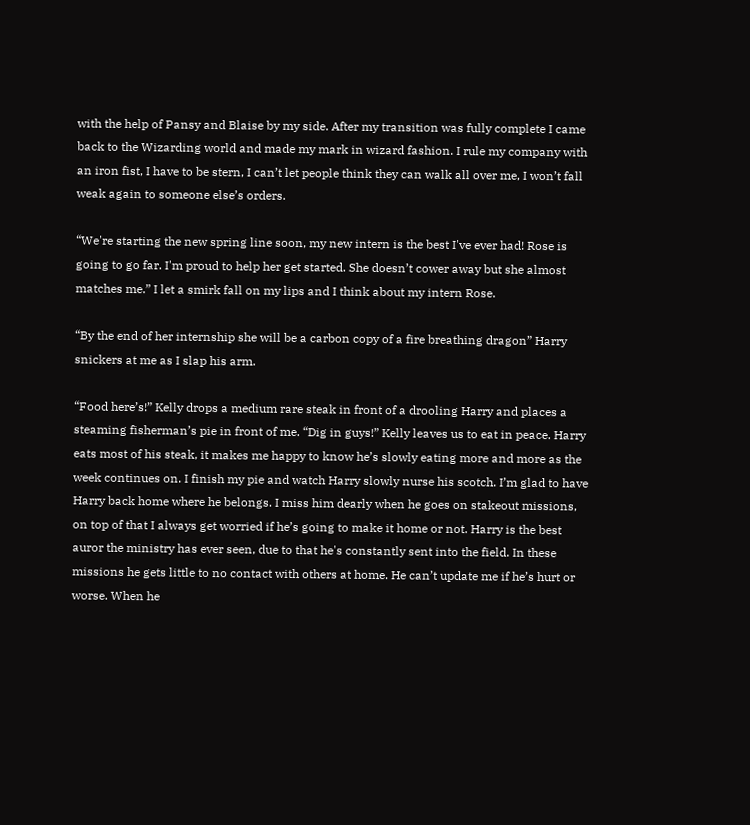with the help of Pansy and Blaise by my side. After my transition was fully complete I came back to the Wizarding world and made my mark in wizard fashion. I rule my company with an iron fist, I have to be stern, I can’t let people think they can walk all over me, I won’t fall weak again to someone else’s orders.

“We're starting the new spring line soon, my new intern is the best I've ever had! Rose is going to go far. I'm proud to help her get started. She doesn’t cower away but she almost matches me.” I let a smirk fall on my lips and I think about my intern Rose.

“By the end of her internship she will be a carbon copy of a fire breathing dragon” Harry snickers at me as I slap his arm.

“Food here’s!” Kelly drops a medium rare steak in front of a drooling Harry and places a steaming fisherman’s pie in front of me. “Dig in guys!” Kelly leaves us to eat in peace. Harry eats most of his steak, it makes me happy to know he’s slowly eating more and more as the week continues on. I finish my pie and watch Harry slowly nurse his scotch. I’m glad to have Harry back home where he belongs. I miss him dearly when he goes on stakeout missions, on top of that I always get worried if he’s going to make it home or not. Harry is the best auror the ministry has ever seen, due to that he's constantly sent into the field. In these missions he gets little to no contact with others at home. He can’t update me if he’s hurt or worse. When he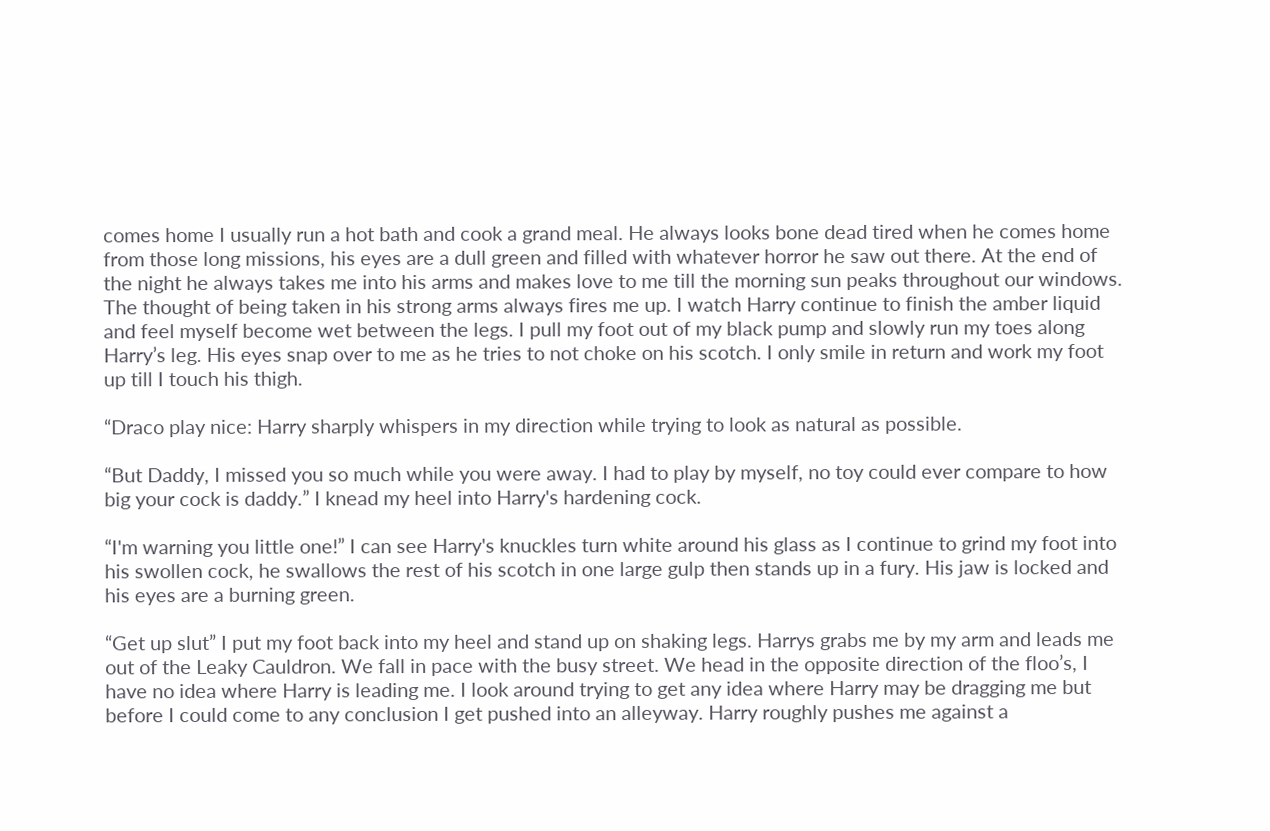comes home I usually run a hot bath and cook a grand meal. He always looks bone dead tired when he comes home from those long missions, his eyes are a dull green and filled with whatever horror he saw out there. At the end of the night he always takes me into his arms and makes love to me till the morning sun peaks throughout our windows. The thought of being taken in his strong arms always fires me up. I watch Harry continue to finish the amber liquid and feel myself become wet between the legs. I pull my foot out of my black pump and slowly run my toes along Harry’s leg. His eyes snap over to me as he tries to not choke on his scotch. I only smile in return and work my foot up till I touch his thigh.

“Draco play nice: Harry sharply whispers in my direction while trying to look as natural as possible.

“But Daddy, I missed you so much while you were away. I had to play by myself, no toy could ever compare to how big your cock is daddy.” I knead my heel into Harry's hardening cock.

“I'm warning you little one!” I can see Harry's knuckles turn white around his glass as I continue to grind my foot into his swollen cock, he swallows the rest of his scotch in one large gulp then stands up in a fury. His jaw is locked and his eyes are a burning green.

“Get up slut” I put my foot back into my heel and stand up on shaking legs. Harrys grabs me by my arm and leads me out of the Leaky Cauldron. We fall in pace with the busy street. We head in the opposite direction of the floo’s, I have no idea where Harry is leading me. I look around trying to get any idea where Harry may be dragging me but before I could come to any conclusion I get pushed into an alleyway. Harry roughly pushes me against a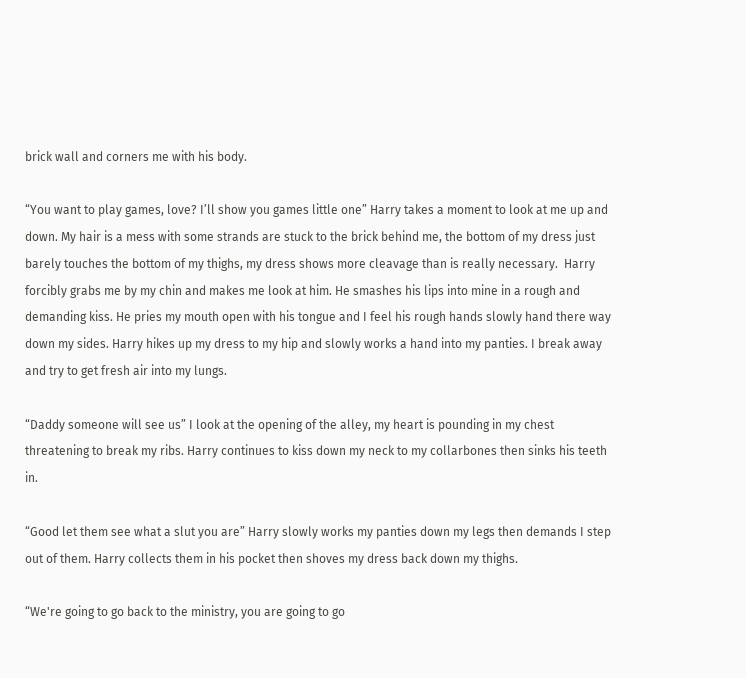brick wall and corners me with his body.

“You want to play games, love? I’ll show you games little one” Harry takes a moment to look at me up and down. My hair is a mess with some strands are stuck to the brick behind me, the bottom of my dress just barely touches the bottom of my thighs, my dress shows more cleavage than is really necessary.  Harry forcibly grabs me by my chin and makes me look at him. He smashes his lips into mine in a rough and demanding kiss. He pries my mouth open with his tongue and I feel his rough hands slowly hand there way down my sides. Harry hikes up my dress to my hip and slowly works a hand into my panties. I break away and try to get fresh air into my lungs.

“Daddy someone will see us” I look at the opening of the alley, my heart is pounding in my chest threatening to break my ribs. Harry continues to kiss down my neck to my collarbones then sinks his teeth in.

“Good let them see what a slut you are” Harry slowly works my panties down my legs then demands I step out of them. Harry collects them in his pocket then shoves my dress back down my thighs.

“We're going to go back to the ministry, you are going to go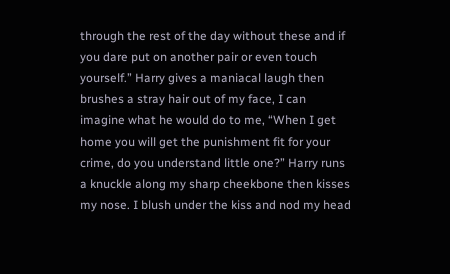through the rest of the day without these and if you dare put on another pair or even touch yourself.” Harry gives a maniacal laugh then brushes a stray hair out of my face, I can imagine what he would do to me, “When I get home you will get the punishment fit for your crime, do you understand little one?” Harry runs a knuckle along my sharp cheekbone then kisses my nose. I blush under the kiss and nod my head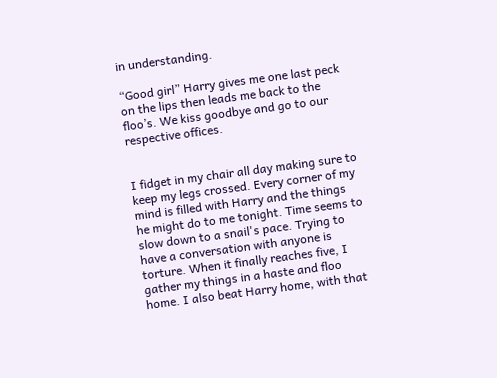in understanding.

“Good girl” Harry gives me one last peck on the lips then leads me back to the floo’s. We kiss goodbye and go to our respective offices.


I fidget in my chair all day making sure to keep my legs crossed. Every corner of my mind is filled with Harry and the things he might do to me tonight. Time seems to slow down to a snail's pace. Trying to have a conversation with anyone is torture. When it finally reaches five, I gather my things in a haste and floo home. I also beat Harry home, with that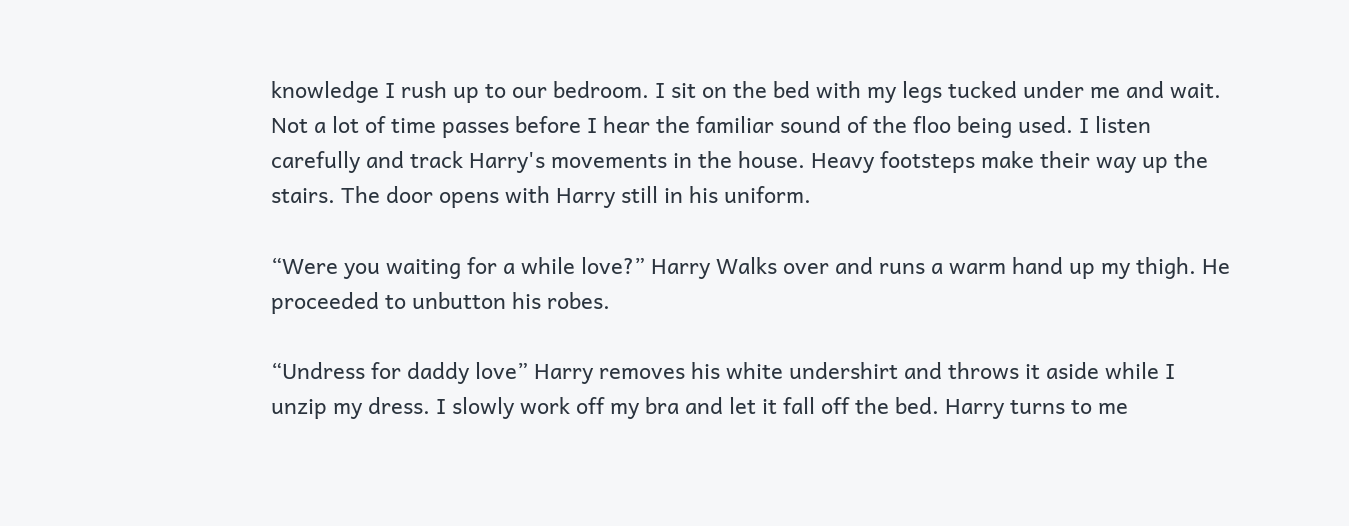knowledge I rush up to our bedroom. I sit on the bed with my legs tucked under me and wait. Not a lot of time passes before I hear the familiar sound of the floo being used. I listen carefully and track Harry's movements in the house. Heavy footsteps make their way up the stairs. The door opens with Harry still in his uniform.

“Were you waiting for a while love?” Harry Walks over and runs a warm hand up my thigh. He proceeded to unbutton his robes.

“Undress for daddy love” Harry removes his white undershirt and throws it aside while I unzip my dress. I slowly work off my bra and let it fall off the bed. Harry turns to me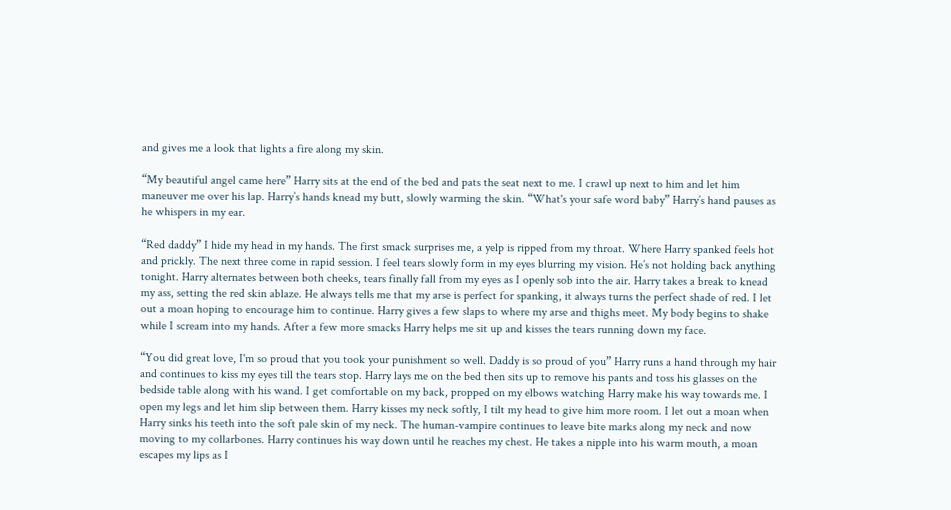and gives me a look that lights a fire along my skin.

“My beautiful angel came here” Harry sits at the end of the bed and pats the seat next to me. I crawl up next to him and let him maneuver me over his lap. Harry’s hands knead my butt, slowly warming the skin. “What's your safe word baby” Harry’s hand pauses as he whispers in my ear.

“Red daddy” I hide my head in my hands. The first smack surprises me, a yelp is ripped from my throat. Where Harry spanked feels hot and prickly. The next three come in rapid session. I feel tears slowly form in my eyes blurring my vision. He’s not holding back anything tonight. Harry alternates between both cheeks, tears finally fall from my eyes as I openly sob into the air. Harry takes a break to knead my ass, setting the red skin ablaze. He always tells me that my arse is perfect for spanking, it always turns the perfect shade of red. I let out a moan hoping to encourage him to continue. Harry gives a few slaps to where my arse and thighs meet. My body begins to shake while I scream into my hands. After a few more smacks Harry helps me sit up and kisses the tears running down my face.

“You did great love, I'm so proud that you took your punishment so well. Daddy is so proud of you” Harry runs a hand through my hair and continues to kiss my eyes till the tears stop. Harry lays me on the bed then sits up to remove his pants and toss his glasses on the bedside table along with his wand. I get comfortable on my back, propped on my elbows watching Harry make his way towards me. I open my legs and let him slip between them. Harry kisses my neck softly, I tilt my head to give him more room. I let out a moan when Harry sinks his teeth into the soft pale skin of my neck. The human-vampire continues to leave bite marks along my neck and now moving to my collarbones. Harry continues his way down until he reaches my chest. He takes a nipple into his warm mouth, a moan escapes my lips as I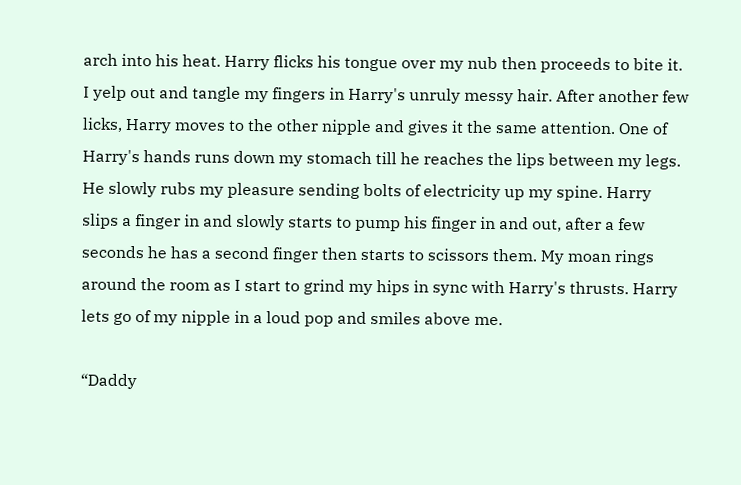arch into his heat. Harry flicks his tongue over my nub then proceeds to bite it. I yelp out and tangle my fingers in Harry's unruly messy hair. After another few licks, Harry moves to the other nipple and gives it the same attention. One of Harry's hands runs down my stomach till he reaches the lips between my legs. He slowly rubs my pleasure sending bolts of electricity up my spine. Harry slips a finger in and slowly starts to pump his finger in and out, after a few seconds he has a second finger then starts to scissors them. My moan rings around the room as I start to grind my hips in sync with Harry's thrusts. Harry lets go of my nipple in a loud pop and smiles above me.

“Daddy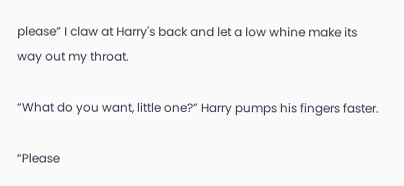please” I claw at Harry's back and let a low whine make its way out my throat.

“What do you want, little one?” Harry pumps his fingers faster.

“Please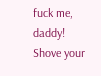fuck me, daddy! Shove your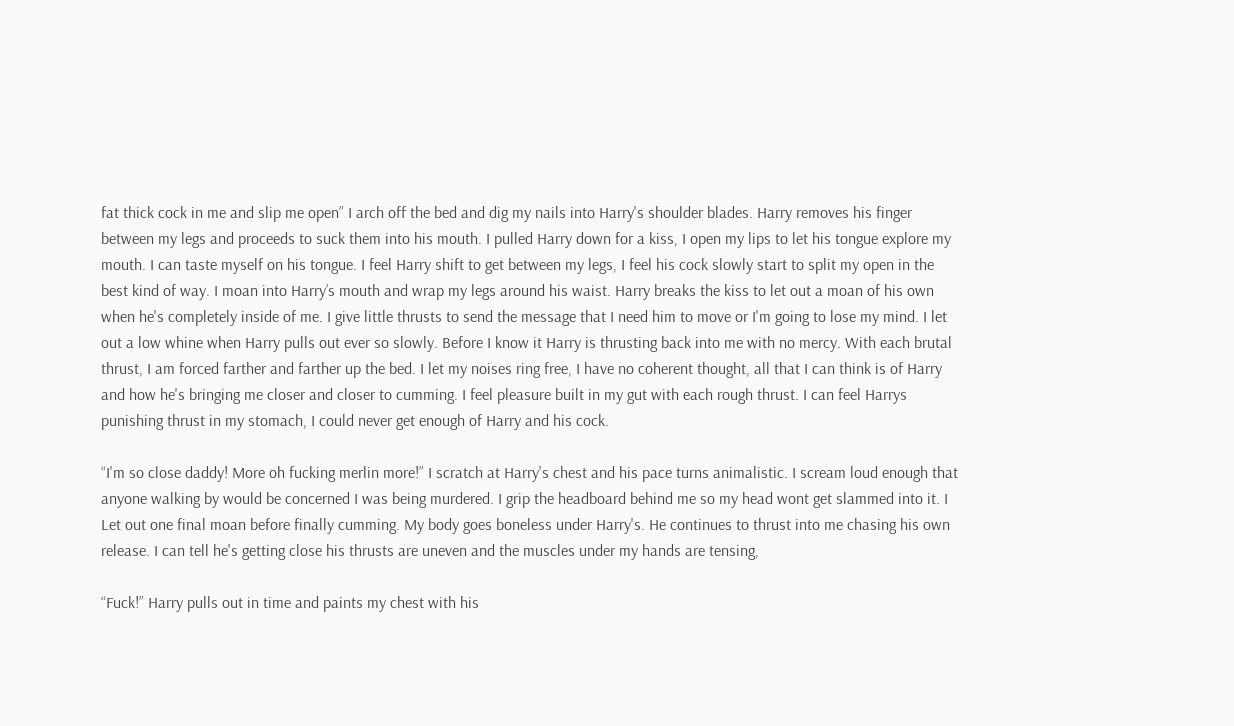fat thick cock in me and slip me open” I arch off the bed and dig my nails into Harry's shoulder blades. Harry removes his finger between my legs and proceeds to suck them into his mouth. I pulled Harry down for a kiss, I open my lips to let his tongue explore my mouth. I can taste myself on his tongue. I feel Harry shift to get between my legs, I feel his cock slowly start to split my open in the best kind of way. I moan into Harry’s mouth and wrap my legs around his waist. Harry breaks the kiss to let out a moan of his own when he's completely inside of me. I give little thrusts to send the message that I need him to move or I'm going to lose my mind. I let out a low whine when Harry pulls out ever so slowly. Before I know it Harry is thrusting back into me with no mercy. With each brutal thrust, I am forced farther and farther up the bed. I let my noises ring free, I have no coherent thought, all that I can think is of Harry and how he's bringing me closer and closer to cumming. I feel pleasure built in my gut with each rough thrust. I can feel Harrys punishing thrust in my stomach, I could never get enough of Harry and his cock.

“I'm so close daddy! More oh fucking merlin more!” I scratch at Harry's chest and his pace turns animalistic. I scream loud enough that anyone walking by would be concerned I was being murdered. I grip the headboard behind me so my head wont get slammed into it. I Let out one final moan before finally cumming. My body goes boneless under Harry's. He continues to thrust into me chasing his own release. I can tell he's getting close his thrusts are uneven and the muscles under my hands are tensing,

“Fuck!” Harry pulls out in time and paints my chest with his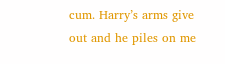cum. Harry’s arms give out and he piles on me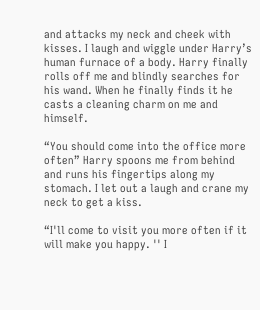and attacks my neck and cheek with kisses. I laugh and wiggle under Harry’s human furnace of a body. Harry finally rolls off me and blindly searches for his wand. When he finally finds it he casts a cleaning charm on me and himself.

“You should come into the office more often” Harry spoons me from behind and runs his fingertips along my stomach. I let out a laugh and crane my neck to get a kiss.

“I'll come to visit you more often if it will make you happy. '' I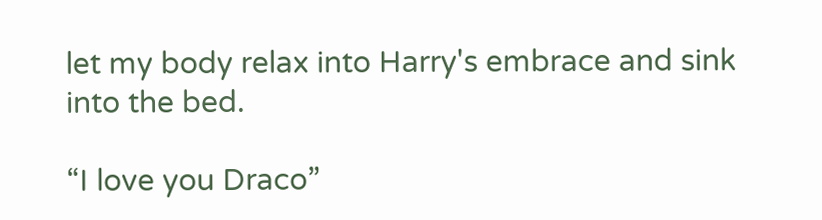let my body relax into Harry's embrace and sink into the bed.

“I love you Draco”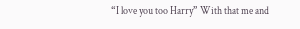“I love you too Harry” With that me and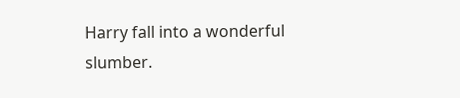Harry fall into a wonderful slumber.